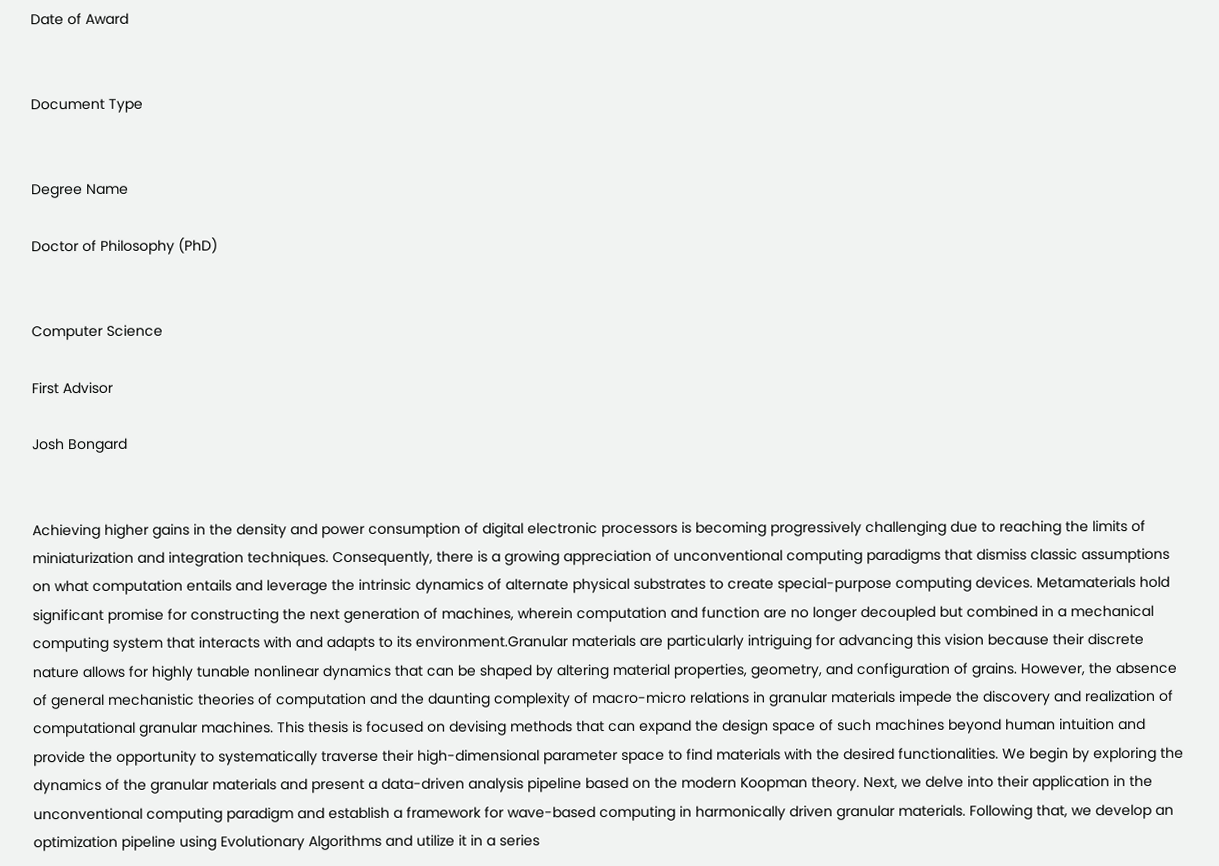Date of Award


Document Type


Degree Name

Doctor of Philosophy (PhD)


Computer Science

First Advisor

Josh Bongard


Achieving higher gains in the density and power consumption of digital electronic processors is becoming progressively challenging due to reaching the limits of miniaturization and integration techniques. Consequently, there is a growing appreciation of unconventional computing paradigms that dismiss classic assumptions on what computation entails and leverage the intrinsic dynamics of alternate physical substrates to create special-purpose computing devices. Metamaterials hold significant promise for constructing the next generation of machines, wherein computation and function are no longer decoupled but combined in a mechanical computing system that interacts with and adapts to its environment.Granular materials are particularly intriguing for advancing this vision because their discrete nature allows for highly tunable nonlinear dynamics that can be shaped by altering material properties, geometry, and configuration of grains. However, the absence of general mechanistic theories of computation and the daunting complexity of macro-micro relations in granular materials impede the discovery and realization of computational granular machines. This thesis is focused on devising methods that can expand the design space of such machines beyond human intuition and provide the opportunity to systematically traverse their high-dimensional parameter space to find materials with the desired functionalities. We begin by exploring the dynamics of the granular materials and present a data-driven analysis pipeline based on the modern Koopman theory. Next, we delve into their application in the unconventional computing paradigm and establish a framework for wave-based computing in harmonically driven granular materials. Following that, we develop an optimization pipeline using Evolutionary Algorithms and utilize it in a series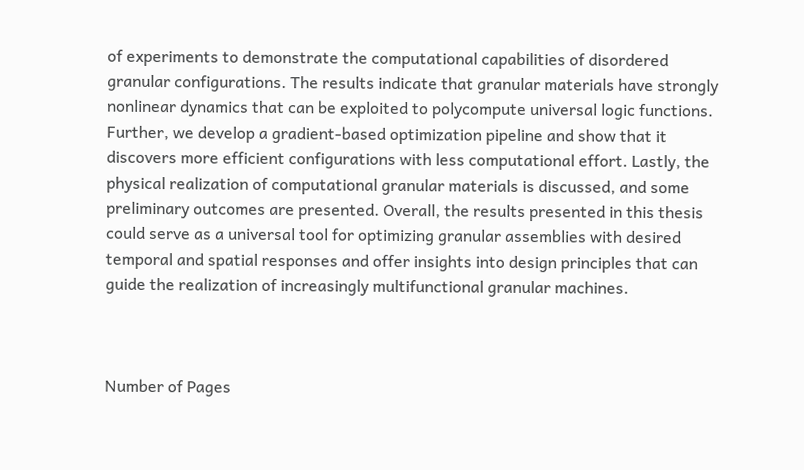of experiments to demonstrate the computational capabilities of disordered granular configurations. The results indicate that granular materials have strongly nonlinear dynamics that can be exploited to polycompute universal logic functions. Further, we develop a gradient-based optimization pipeline and show that it discovers more efficient configurations with less computational effort. Lastly, the physical realization of computational granular materials is discussed, and some preliminary outcomes are presented. Overall, the results presented in this thesis could serve as a universal tool for optimizing granular assemblies with desired temporal and spatial responses and offer insights into design principles that can guide the realization of increasingly multifunctional granular machines.



Number of Pages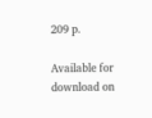209 p.

Available for download on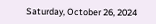Saturday, October 26, 2024